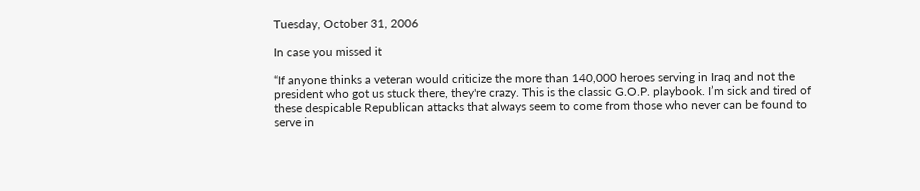Tuesday, October 31, 2006

In case you missed it

“If anyone thinks a veteran would criticize the more than 140,000 heroes serving in Iraq and not the president who got us stuck there, they're crazy. This is the classic G.O.P. playbook. I’m sick and tired of these despicable Republican attacks that always seem to come from those who never can be found to serve in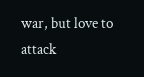war, but love to attack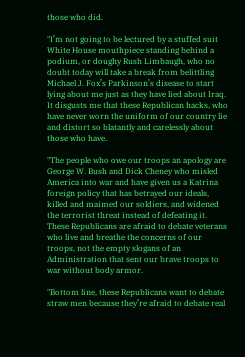those who did.

"I’m not going to be lectured by a stuffed suit White House mouthpiece standing behind a podium, or doughy Rush Limbaugh, who no doubt today will take a break from belittling Michael J. Fox’s Parkinson’s disease to start lying about me just as they have lied about Iraq. It disgusts me that these Republican hacks, who have never worn the uniform of our country lie and distort so blatantly and carelessly about those who have.

"The people who owe our troops an apology are George W. Bush and Dick Cheney who misled America into war and have given us a Katrina foreign policy that has betrayed our ideals, killed and maimed our soldiers, and widened the terrorist threat instead of defeating it. These Republicans are afraid to debate veterans who live and breathe the concerns of our troops, not the empty slogans of an Administration that sent our brave troops to war without body armor.

"Bottom line, these Republicans want to debate straw men because they’re afraid to debate real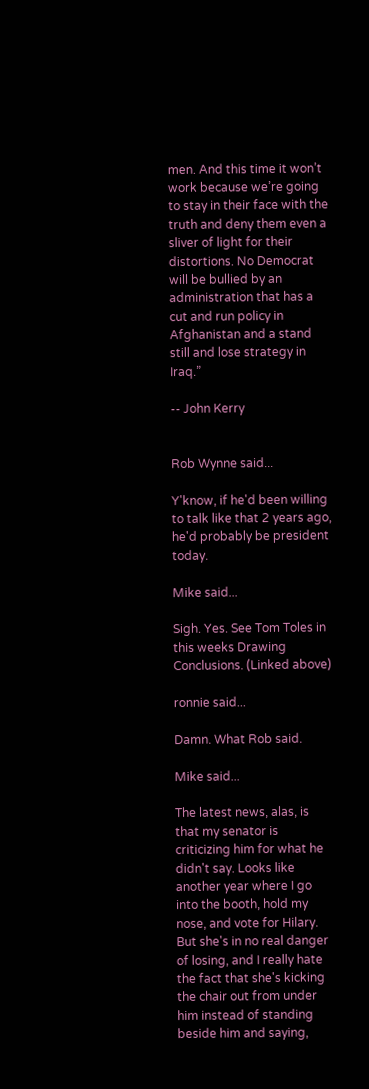men. And this time it won’t work because we’re going to stay in their face with the truth and deny them even a sliver of light for their distortions. No Democrat will be bullied by an administration that has a cut and run policy in Afghanistan and a stand still and lose strategy in Iraq.”

-- John Kerry


Rob Wynne said...

Y'know, if he'd been willing to talk like that 2 years ago, he'd probably be president today.

Mike said...

Sigh. Yes. See Tom Toles in this weeks Drawing Conclusions. (Linked above)

ronnie said...

Damn. What Rob said.

Mike said...

The latest news, alas, is that my senator is criticizing him for what he didn't say. Looks like another year where I go into the booth, hold my nose, and vote for Hilary. But she's in no real danger of losing, and I really hate the fact that she's kicking the chair out from under him instead of standing beside him and saying,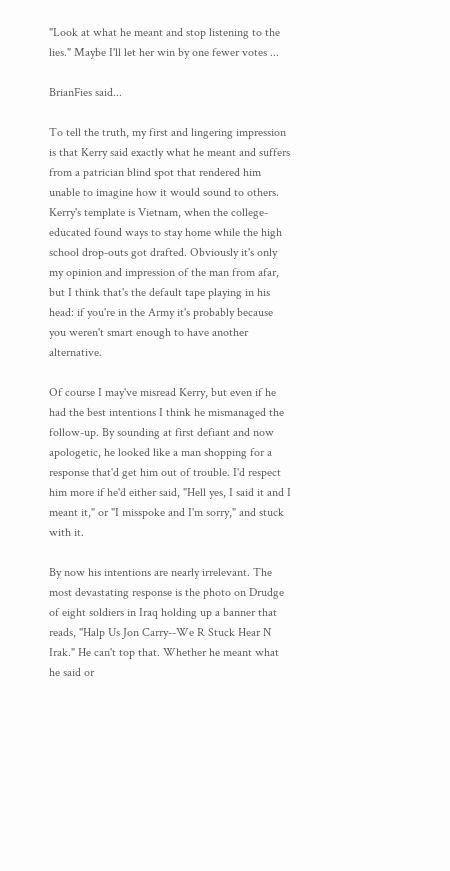"Look at what he meant and stop listening to the lies." Maybe I'll let her win by one fewer votes ...

BrianFies said...

To tell the truth, my first and lingering impression is that Kerry said exactly what he meant and suffers from a patrician blind spot that rendered him unable to imagine how it would sound to others. Kerry's template is Vietnam, when the college-educated found ways to stay home while the high school drop-outs got drafted. Obviously it's only my opinion and impression of the man from afar, but I think that's the default tape playing in his head: if you're in the Army it's probably because you weren't smart enough to have another alternative.

Of course I may've misread Kerry, but even if he had the best intentions I think he mismanaged the follow-up. By sounding at first defiant and now apologetic, he looked like a man shopping for a response that'd get him out of trouble. I'd respect him more if he'd either said, "Hell yes, I said it and I meant it," or "I misspoke and I'm sorry," and stuck with it.

By now his intentions are nearly irrelevant. The most devastating response is the photo on Drudge of eight soldiers in Iraq holding up a banner that reads, "Halp Us Jon Carry--We R Stuck Hear N Irak." He can't top that. Whether he meant what he said or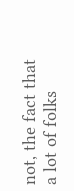not, the fact that a lot of folks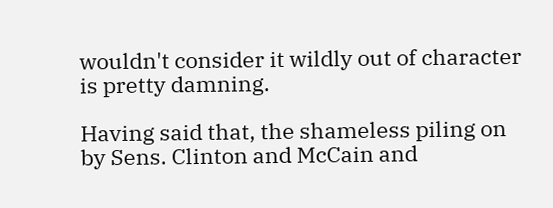wouldn't consider it wildly out of character is pretty damning.

Having said that, the shameless piling on by Sens. Clinton and McCain and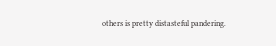others is pretty distasteful pandering.